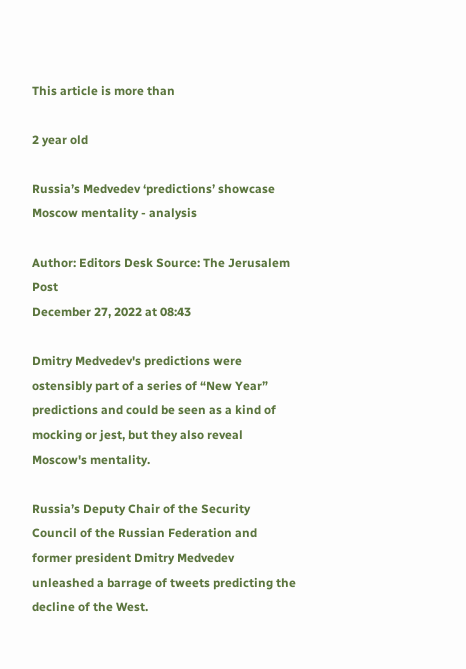This article is more than

2 year old

Russia’s Medvedev ‘predictions’ showcase Moscow mentality - analysis

Author: Editors Desk Source: The Jerusalem Post
December 27, 2022 at 08:43

Dmitry Medvedev's predictions were ostensibly part of a series of “New Year” predictions and could be seen as a kind of mocking or jest, but they also reveal Moscow's mentality.

Russia’s Deputy Chair of the Security Council of the Russian Federation and former president Dmitry Medvedev unleashed a barrage of tweets predicting the decline of the West.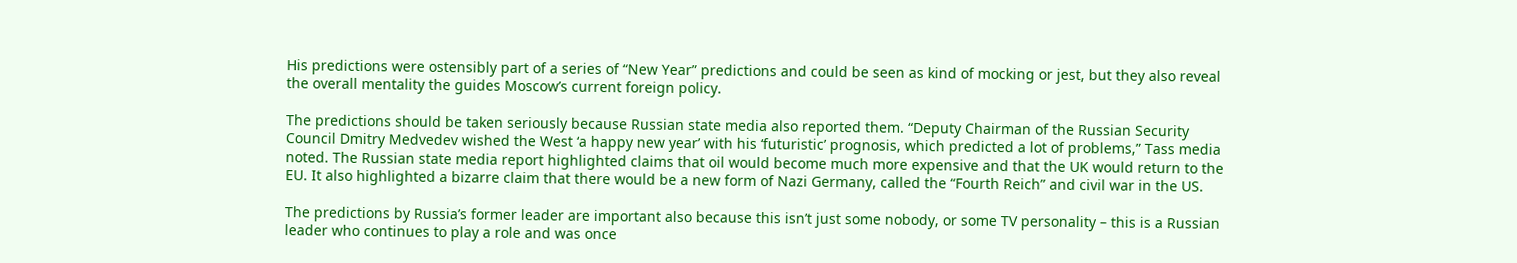His predictions were ostensibly part of a series of “New Year” predictions and could be seen as kind of mocking or jest, but they also reveal the overall mentality the guides Moscow’s current foreign policy.

The predictions should be taken seriously because Russian state media also reported them. “Deputy Chairman of the Russian Security Council Dmitry Medvedev wished the West ‘a happy new year’ with his ‘futuristic’ prognosis, which predicted a lot of problems,” Tass media noted. The Russian state media report highlighted claims that oil would become much more expensive and that the UK would return to the EU. It also highlighted a bizarre claim that there would be a new form of Nazi Germany, called the “Fourth Reich” and civil war in the US.

The predictions by Russia’s former leader are important also because this isn’t just some nobody, or some TV personality – this is a Russian leader who continues to play a role and was once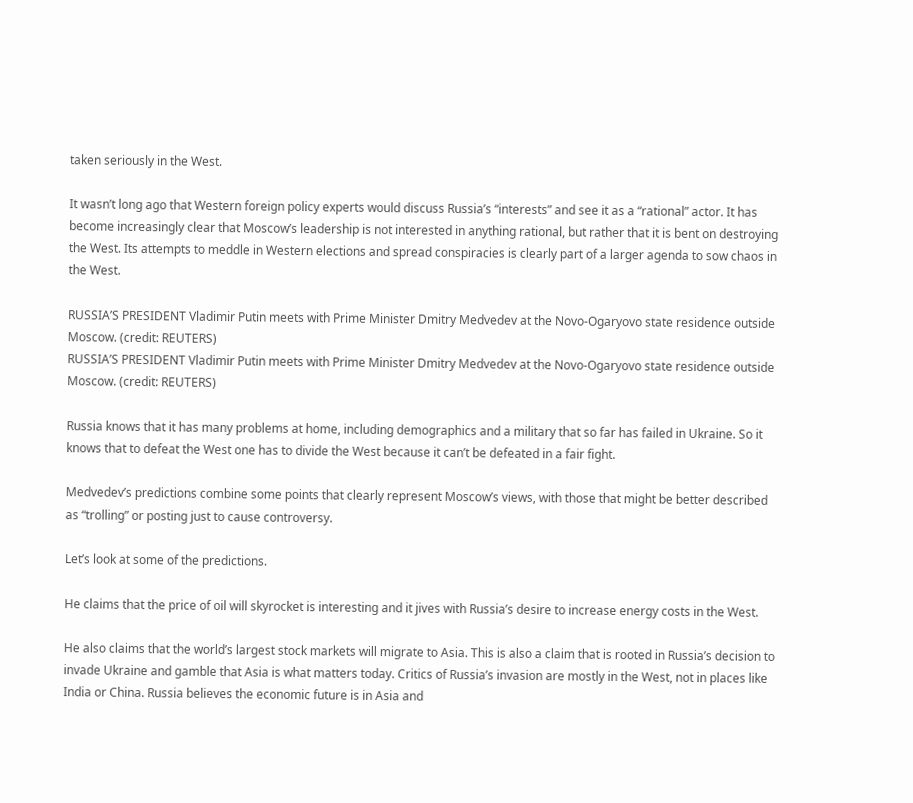taken seriously in the West.

It wasn’t long ago that Western foreign policy experts would discuss Russia’s “interests” and see it as a “rational” actor. It has become increasingly clear that Moscow’s leadership is not interested in anything rational, but rather that it is bent on destroying the West. Its attempts to meddle in Western elections and spread conspiracies is clearly part of a larger agenda to sow chaos in the West.

RUSSIA’S PRESIDENT Vladimir Putin meets with Prime Minister Dmitry Medvedev at the Novo-Ogaryovo state residence outside Moscow. (credit: REUTERS)
RUSSIA’S PRESIDENT Vladimir Putin meets with Prime Minister Dmitry Medvedev at the Novo-Ogaryovo state residence outside Moscow. (credit: REUTERS)

Russia knows that it has many problems at home, including demographics and a military that so far has failed in Ukraine. So it knows that to defeat the West one has to divide the West because it can’t be defeated in a fair fight.

Medvedev’s predictions combine some points that clearly represent Moscow’s views, with those that might be better described as “trolling” or posting just to cause controversy.

Let’s look at some of the predictions.

He claims that the price of oil will skyrocket is interesting and it jives with Russia’s desire to increase energy costs in the West.

He also claims that the world’s largest stock markets will migrate to Asia. This is also a claim that is rooted in Russia’s decision to invade Ukraine and gamble that Asia is what matters today. Critics of Russia’s invasion are mostly in the West, not in places like India or China. Russia believes the economic future is in Asia and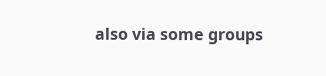also via some groups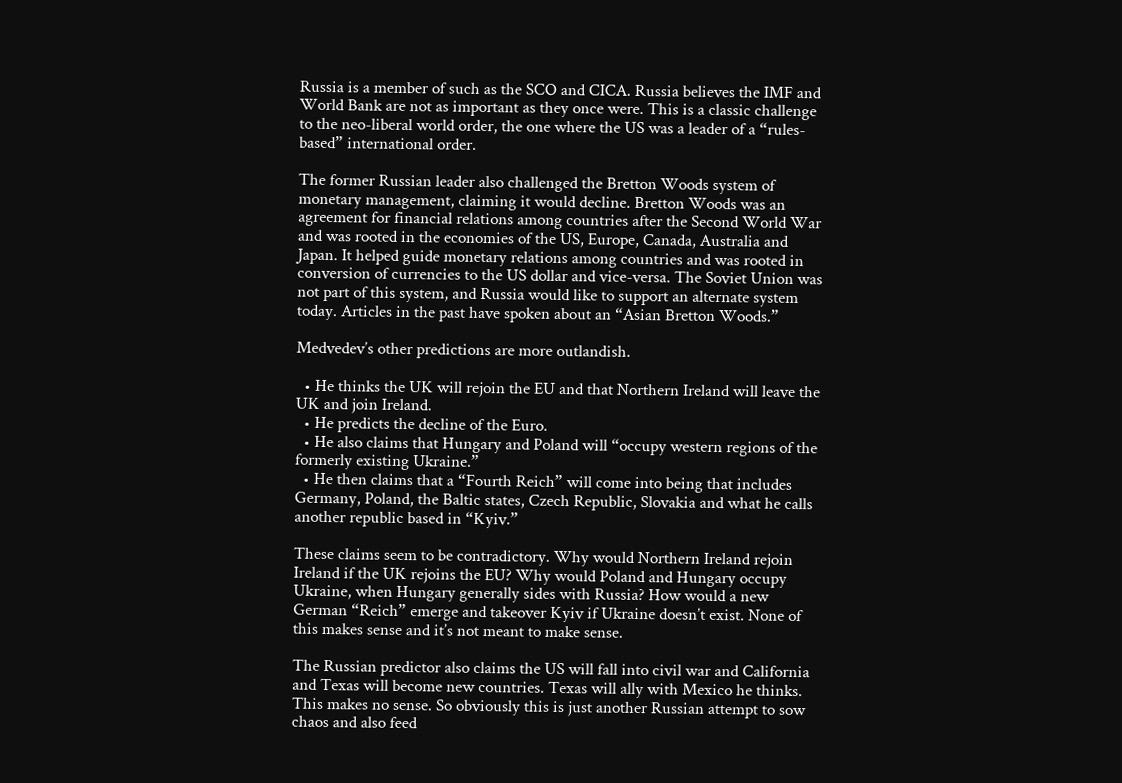Russia is a member of such as the SCO and CICA. Russia believes the IMF and World Bank are not as important as they once were. This is a classic challenge to the neo-liberal world order, the one where the US was a leader of a “rules-based” international order.

The former Russian leader also challenged the Bretton Woods system of monetary management, claiming it would decline. Bretton Woods was an agreement for financial relations among countries after the Second World War and was rooted in the economies of the US, Europe, Canada, Australia and Japan. It helped guide monetary relations among countries and was rooted in conversion of currencies to the US dollar and vice-versa. The Soviet Union was not part of this system, and Russia would like to support an alternate system today. Articles in the past have spoken about an “Asian Bretton Woods.”

Medvedev’s other predictions are more outlandish.

  • He thinks the UK will rejoin the EU and that Northern Ireland will leave the UK and join Ireland.
  • He predicts the decline of the Euro.
  • He also claims that Hungary and Poland will “occupy western regions of the formerly existing Ukraine.”
  • He then claims that a “Fourth Reich” will come into being that includes Germany, Poland, the Baltic states, Czech Republic, Slovakia and what he calls another republic based in “Kyiv.”

These claims seem to be contradictory. Why would Northern Ireland rejoin Ireland if the UK rejoins the EU? Why would Poland and Hungary occupy Ukraine, when Hungary generally sides with Russia? How would a new German “Reich” emerge and takeover Kyiv if Ukraine doesn’t exist. None of this makes sense and it’s not meant to make sense.

The Russian predictor also claims the US will fall into civil war and California and Texas will become new countries. Texas will ally with Mexico he thinks. This makes no sense. So obviously this is just another Russian attempt to sow chaos and also feed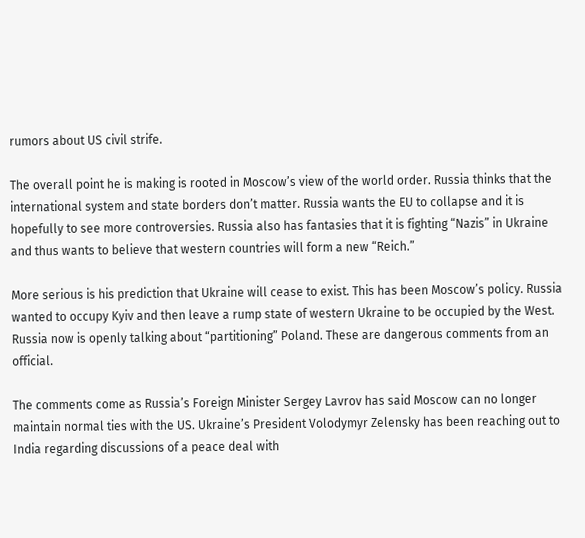rumors about US civil strife.

The overall point he is making is rooted in Moscow’s view of the world order. Russia thinks that the international system and state borders don’t matter. Russia wants the EU to collapse and it is hopefully to see more controversies. Russia also has fantasies that it is fighting “Nazis” in Ukraine and thus wants to believe that western countries will form a new “Reich.”

More serious is his prediction that Ukraine will cease to exist. This has been Moscow’s policy. Russia wanted to occupy Kyiv and then leave a rump state of western Ukraine to be occupied by the West. Russia now is openly talking about “partitioning” Poland. These are dangerous comments from an official.

The comments come as Russia’s Foreign Minister Sergey Lavrov has said Moscow can no longer maintain normal ties with the US. Ukraine’s President Volodymyr Zelensky has been reaching out to India regarding discussions of a peace deal with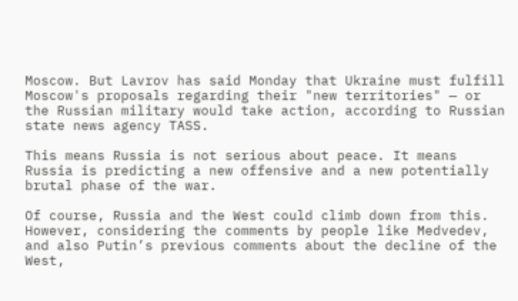Moscow. But Lavrov has said Monday that Ukraine must fulfill Moscow's proposals regarding their "new territories" — or the Russian military would take action, according to Russian state news agency TASS.

This means Russia is not serious about peace. It means Russia is predicting a new offensive and a new potentially brutal phase of the war.

Of course, Russia and the West could climb down from this. However, considering the comments by people like Medvedev, and also Putin’s previous comments about the decline of the West,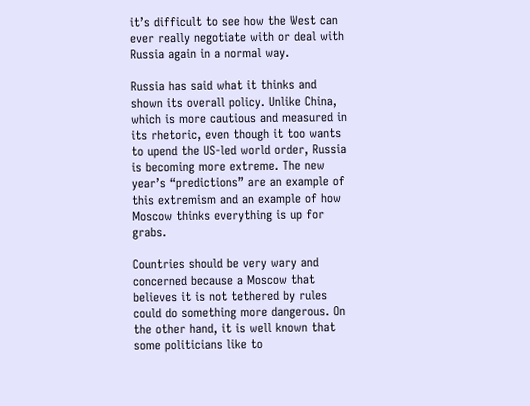it’s difficult to see how the West can ever really negotiate with or deal with Russia again in a normal way.

Russia has said what it thinks and shown its overall policy. Unlike China, which is more cautious and measured in its rhetoric, even though it too wants to upend the US-led world order, Russia is becoming more extreme. The new year’s “predictions” are an example of this extremism and an example of how Moscow thinks everything is up for grabs.

Countries should be very wary and concerned because a Moscow that believes it is not tethered by rules could do something more dangerous. On the other hand, it is well known that some politicians like to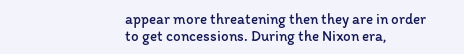appear more threatening then they are in order to get concessions. During the Nixon era,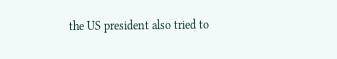the US president also tried to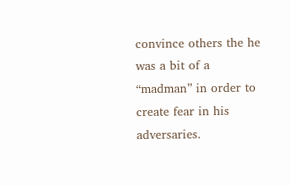convince others the he was a bit of a “madman” in order to create fear in his adversaries.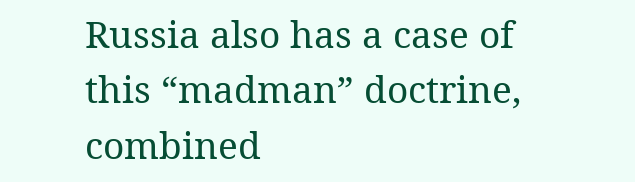Russia also has a case of this “madman” doctrine, combined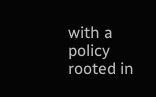with a policy rooted in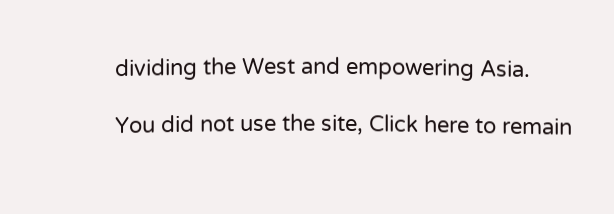dividing the West and empowering Asia.

You did not use the site, Click here to remain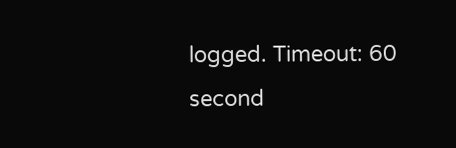logged. Timeout: 60 second